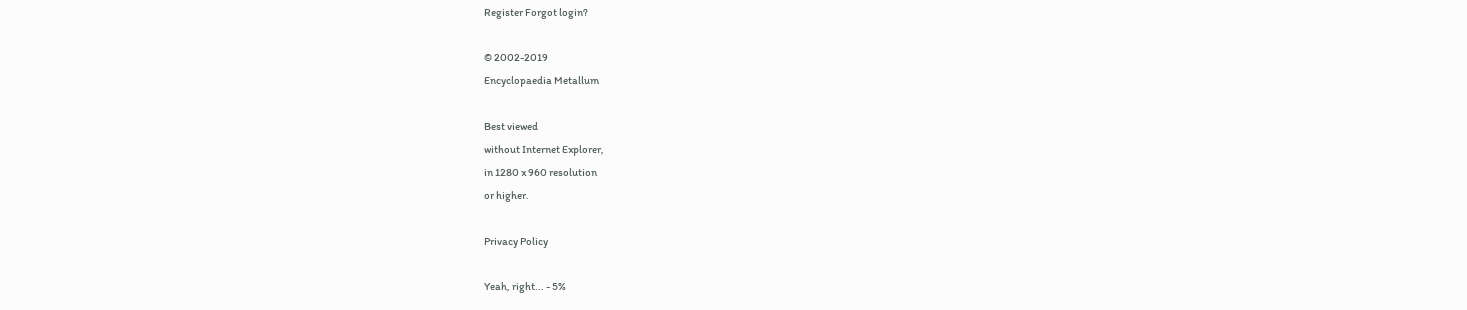Register Forgot login?

© 2002-2019
Encyclopaedia Metallum

Best viewed
without Internet Explorer,
in 1280 x 960 resolution
or higher.

Privacy Policy

Yeah, right... - 5%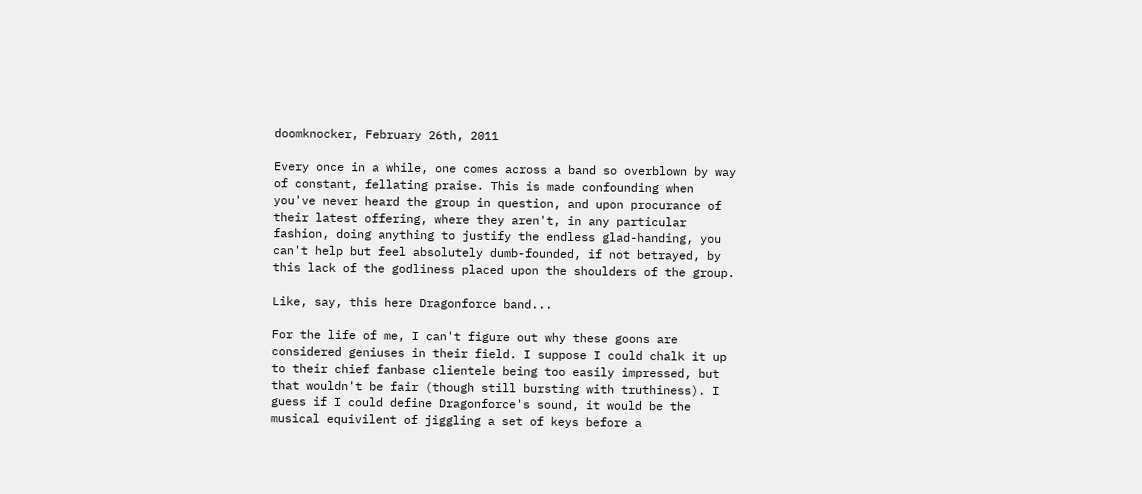doomknocker, February 26th, 2011

Every once in a while, one comes across a band so overblown by way of constant, fellating praise. This is made confounding when you've never heard the group in question, and upon procurance of their latest offering, where they aren't, in any particular fashion, doing anything to justify the endless glad-handing, you can't help but feel absolutely dumb-founded, if not betrayed, by this lack of the godliness placed upon the shoulders of the group.

Like, say, this here Dragonforce band...

For the life of me, I can't figure out why these goons are considered geniuses in their field. I suppose I could chalk it up to their chief fanbase clientele being too easily impressed, but that wouldn't be fair (though still bursting with truthiness). I guess if I could define Dragonforce's sound, it would be the musical equivilent of jiggling a set of keys before a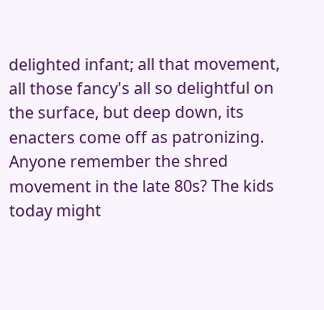delighted infant; all that movement, all those fancy's all so delightful on the surface, but deep down, its enacters come off as patronizing. Anyone remember the shred movement in the late 80s? The kids today might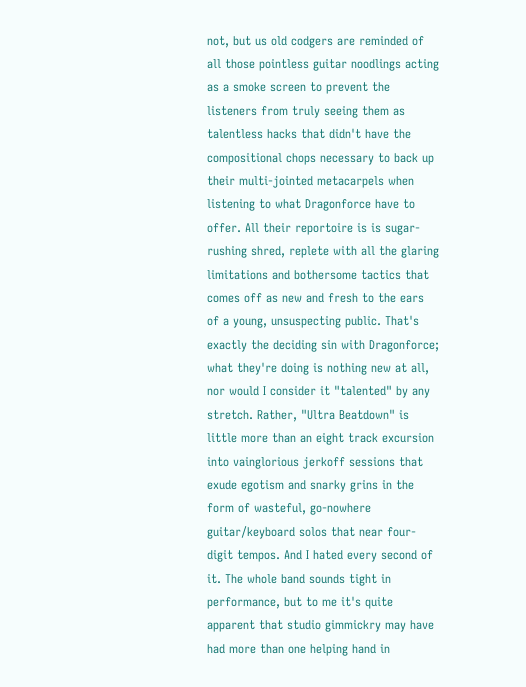not, but us old codgers are reminded of all those pointless guitar noodlings acting as a smoke screen to prevent the listeners from truly seeing them as talentless hacks that didn't have the compositional chops necessary to back up their multi-jointed metacarpels when listening to what Dragonforce have to offer. All their reportoire is is sugar-rushing shred, replete with all the glaring limitations and bothersome tactics that comes off as new and fresh to the ears of a young, unsuspecting public. That's exactly the deciding sin with Dragonforce; what they're doing is nothing new at all, nor would I consider it "talented" by any stretch. Rather, "Ultra Beatdown" is little more than an eight track excursion into vainglorious jerkoff sessions that exude egotism and snarky grins in the form of wasteful, go-nowhere guitar/keyboard solos that near four-digit tempos. And I hated every second of it. The whole band sounds tight in performance, but to me it's quite apparent that studio gimmickry may have had more than one helping hand in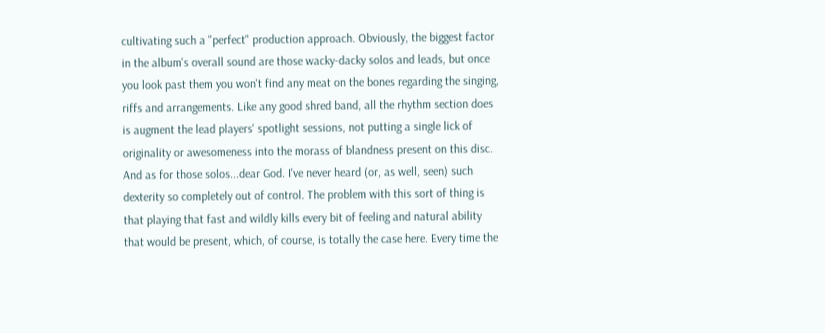cultivating such a "perfect" production approach. Obviously, the biggest factor in the album's overall sound are those wacky-dacky solos and leads, but once you look past them you won't find any meat on the bones regarding the singing, riffs and arrangements. Like any good shred band, all the rhythm section does is augment the lead players' spotlight sessions, not putting a single lick of originality or awesomeness into the morass of blandness present on this disc. And as for those solos...dear God. I've never heard (or, as well, seen) such dexterity so completely out of control. The problem with this sort of thing is that playing that fast and wildly kills every bit of feeling and natural ability that would be present, which, of course, is totally the case here. Every time the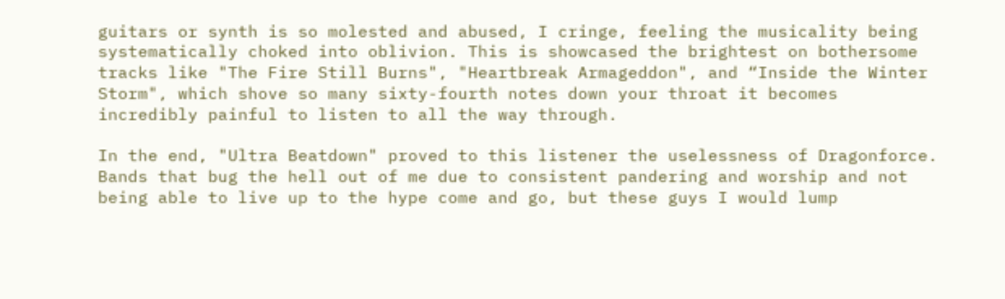guitars or synth is so molested and abused, I cringe, feeling the musicality being systematically choked into oblivion. This is showcased the brightest on bothersome tracks like "The Fire Still Burns", "Heartbreak Armageddon", and “Inside the Winter Storm", which shove so many sixty-fourth notes down your throat it becomes incredibly painful to listen to all the way through.

In the end, "Ultra Beatdown" proved to this listener the uselessness of Dragonforce. Bands that bug the hell out of me due to consistent pandering and worship and not being able to live up to the hype come and go, but these guys I would lump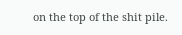on the top of the shit pile.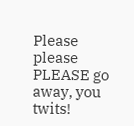Please please PLEASE go away, you twits!